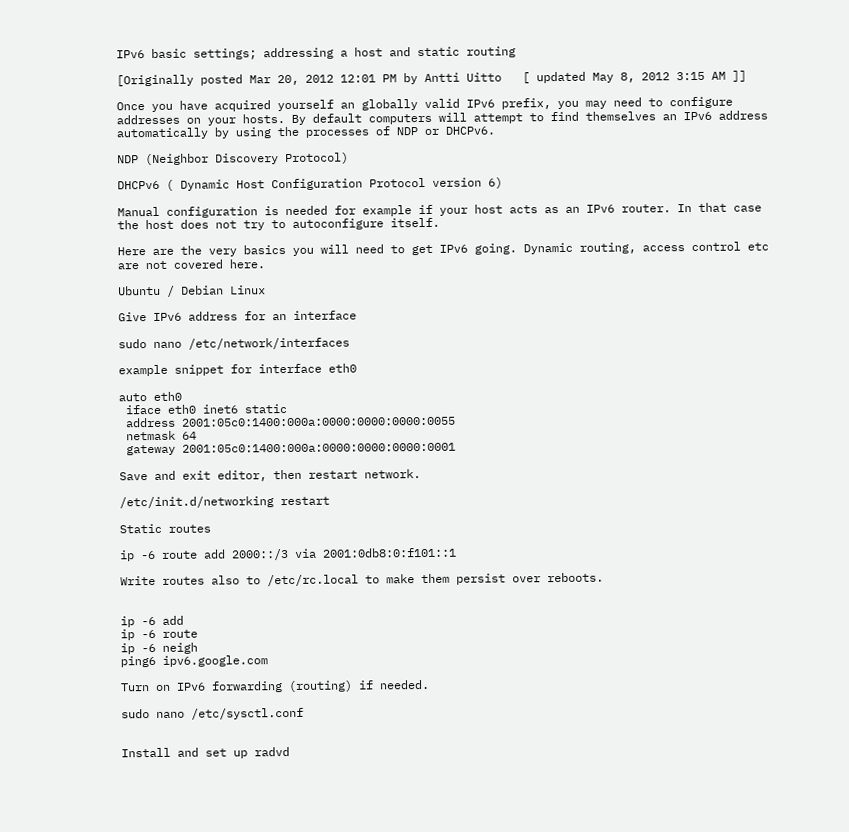IPv6 basic settings; addressing a host and static routing

[Originally posted Mar 20, 2012 12:01 PM by Antti Uitto   [ updated May 8, 2012 3:15 AM ]]

Once you have acquired yourself an globally valid IPv6 prefix, you may need to configure addresses on your hosts. By default computers will attempt to find themselves an IPv6 address automatically by using the processes of NDP or DHCPv6.

NDP (Neighbor Discovery Protocol)

DHCPv6 ( Dynamic Host Configuration Protocol version 6)

Manual configuration is needed for example if your host acts as an IPv6 router. In that case the host does not try to autoconfigure itself.

Here are the very basics you will need to get IPv6 going. Dynamic routing, access control etc are not covered here.

Ubuntu / Debian Linux

Give IPv6 address for an interface

sudo nano /etc/network/interfaces

example snippet for interface eth0

auto eth0
 iface eth0 inet6 static
 address 2001:05c0:1400:000a:0000:0000:0000:0055
 netmask 64
 gateway 2001:05c0:1400:000a:0000:0000:0000:0001

Save and exit editor, then restart network.

/etc/init.d/networking restart

Static routes

ip -6 route add 2000::/3 via 2001:0db8:0:f101::1

Write routes also to /etc/rc.local to make them persist over reboots.


ip -6 add
ip -6 route
ip -6 neigh
ping6 ipv6.google.com

Turn on IPv6 forwarding (routing) if needed.

sudo nano /etc/sysctl.conf


Install and set up radvd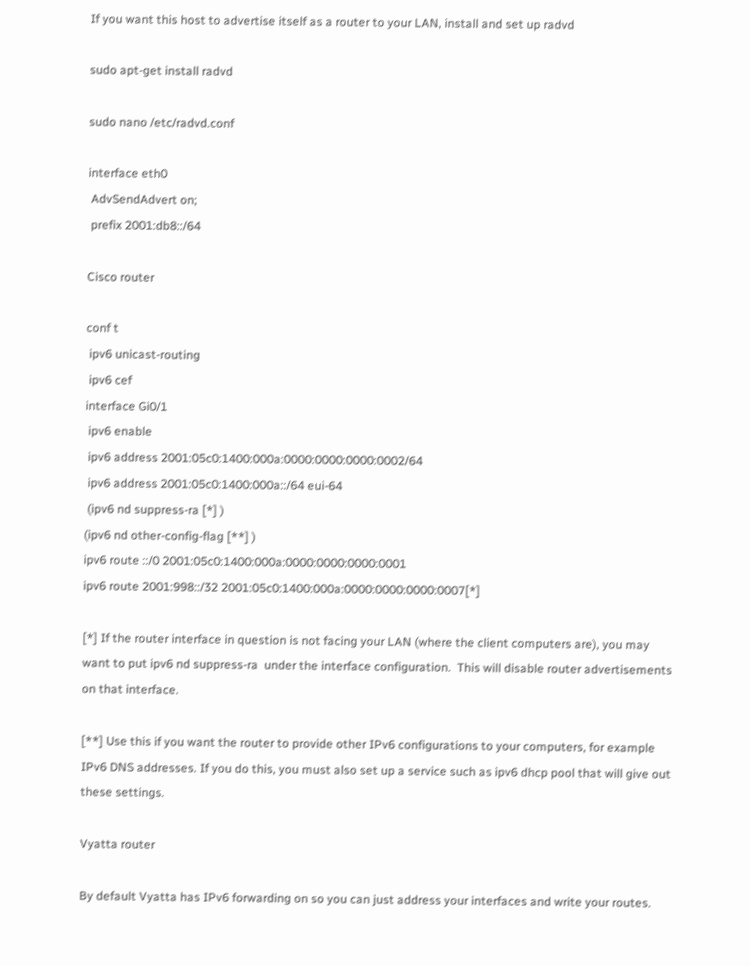If you want this host to advertise itself as a router to your LAN, install and set up radvd

sudo apt-get install radvd

sudo nano /etc/radvd.conf

interface eth0
 AdvSendAdvert on;
 prefix 2001:db8::/64

Cisco router

conf t
 ipv6 unicast-routing
 ipv6 cef
interface Gi0/1
 ipv6 enable
 ipv6 address 2001:05c0:1400:000a:0000:0000:0000:0002/64
 ipv6 address 2001:05c0:1400:000a::/64 eui-64
 (ipv6 nd suppress-ra [*] )
(ipv6 nd other-config-flag [**] )
ipv6 route ::/0 2001:05c0:1400:000a:0000:0000:0000:0001
ipv6 route 2001:998::/32 2001:05c0:1400:000a:0000:0000:0000:0007[*]

[*] If the router interface in question is not facing your LAN (where the client computers are), you may want to put ipv6 nd suppress-ra  under the interface configuration.  This will disable router advertisements on that interface.

[**] Use this if you want the router to provide other IPv6 configurations to your computers, for example IPv6 DNS addresses. If you do this, you must also set up a service such as ipv6 dhcp pool that will give out these settings.

Vyatta router

By default Vyatta has IPv6 forwarding on so you can just address your interfaces and write your routes.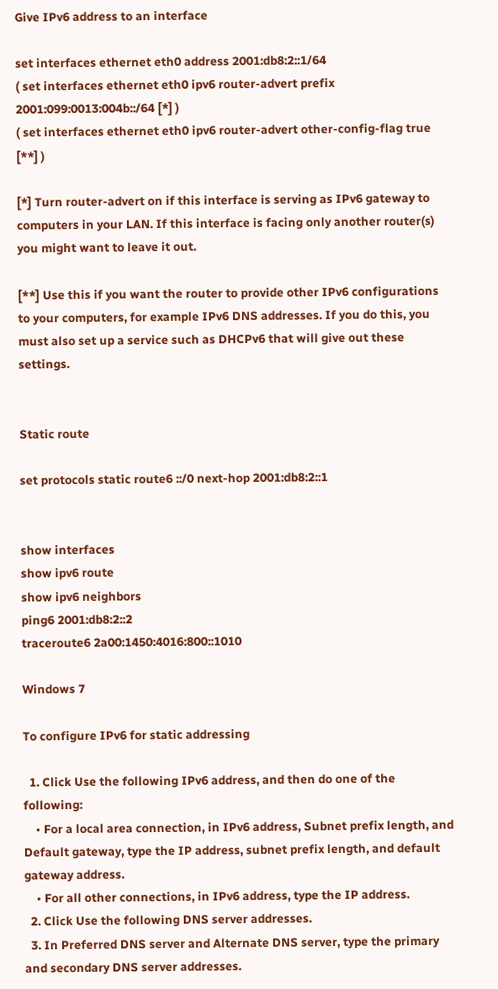Give IPv6 address to an interface

set interfaces ethernet eth0 address 2001:db8:2::1/64
( set interfaces ethernet eth0 ipv6 router-advert prefix 2001:099:0013:004b::/64 [*] )
( set interfaces ethernet eth0 ipv6 router-advert other-config-flag true [**] )

[*] Turn router-advert on if this interface is serving as IPv6 gateway to computers in your LAN. If this interface is facing only another router(s) you might want to leave it out.

[**] Use this if you want the router to provide other IPv6 configurations to your computers, for example IPv6 DNS addresses. If you do this, you must also set up a service such as DHCPv6 that will give out these settings.


Static route

set protocols static route6 ::/0 next-hop 2001:db8:2::1


show interfaces
show ipv6 route
show ipv6 neighbors
ping6 2001:db8:2::2
traceroute6 2a00:1450:4016:800::1010

Windows 7

To configure IPv6 for static addressing

  1. Click Use the following IPv6 address, and then do one of the following:
    • For a local area connection, in IPv6 address, Subnet prefix length, and Default gateway, type the IP address, subnet prefix length, and default gateway address.
    • For all other connections, in IPv6 address, type the IP address.
  2. Click Use the following DNS server addresses.
  3. In Preferred DNS server and Alternate DNS server, type the primary and secondary DNS server addresses.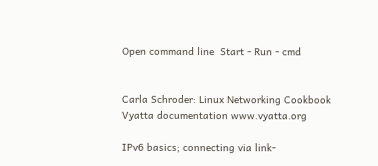Open command line  Start - Run - cmd


Carla Schroder: Linux Networking Cookbook
Vyatta documentation www.vyatta.org

IPv6 basics; connecting via link-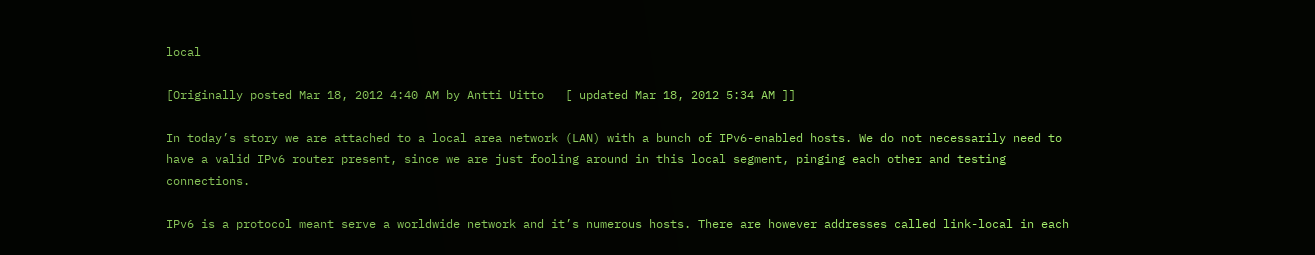local

[Originally posted Mar 18, 2012 4:40 AM by Antti Uitto   [ updated Mar 18, 2012 5:34 AM ]]

In today’s story we are attached to a local area network (LAN) with a bunch of IPv6-enabled hosts. We do not necessarily need to have a valid IPv6 router present, since we are just fooling around in this local segment, pinging each other and testing connections.

IPv6 is a protocol meant serve a worldwide network and it’s numerous hosts. There are however addresses called link-local in each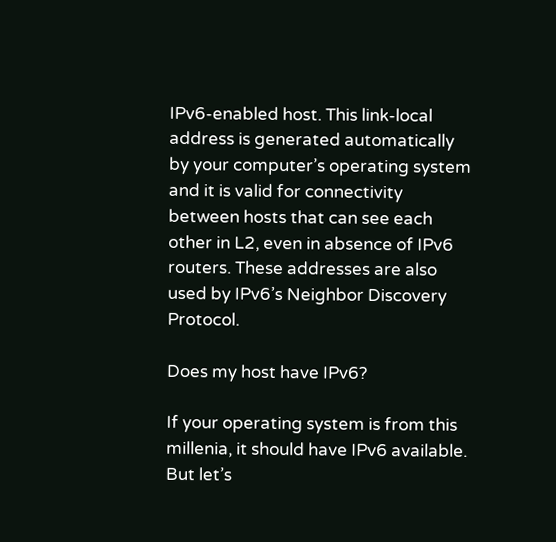IPv6-enabled host. This link-local address is generated automatically by your computer’s operating system and it is valid for connectivity between hosts that can see each other in L2, even in absence of IPv6 routers. These addresses are also used by IPv6’s Neighbor Discovery Protocol.

Does my host have IPv6?

If your operating system is from this millenia, it should have IPv6 available. But let’s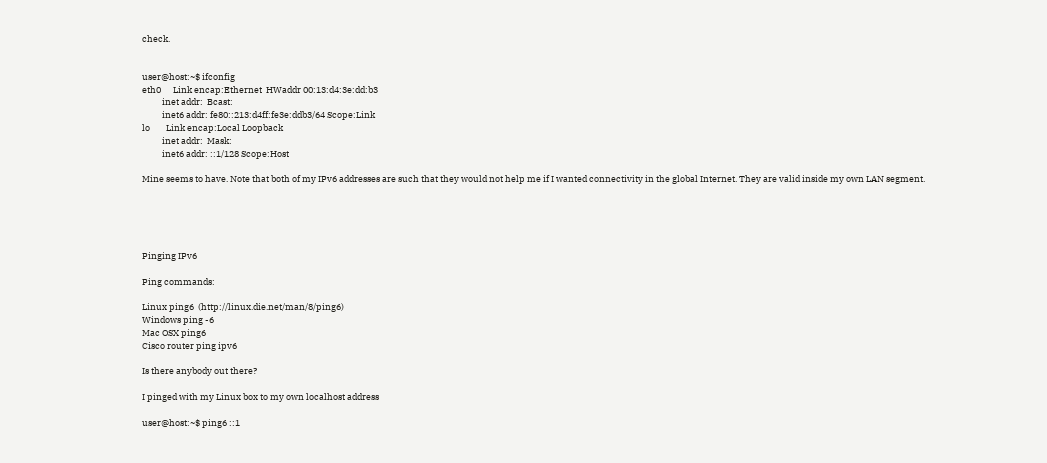check.


user@host:~$ ifconfig
eth0      Link encap:Ethernet  HWaddr 00:13:d4:3e:dd:b3
          inet addr:  Bcast:
          inet6 addr: fe80::213:d4ff:fe3e:ddb3/64 Scope:Link
lo        Link encap:Local Loopback
          inet addr:  Mask:
          inet6 addr: ::1/128 Scope:Host

Mine seems to have. Note that both of my IPv6 addresses are such that they would not help me if I wanted connectivity in the global Internet. They are valid inside my own LAN segment.





Pinging IPv6

Ping commands:

Linux ping6  (http://linux.die.net/man/8/ping6)
Windows ping -6
Mac OSX ping6
Cisco router ping ipv6

Is there anybody out there?

I pinged with my Linux box to my own localhost address

user@host:~$ ping6 ::1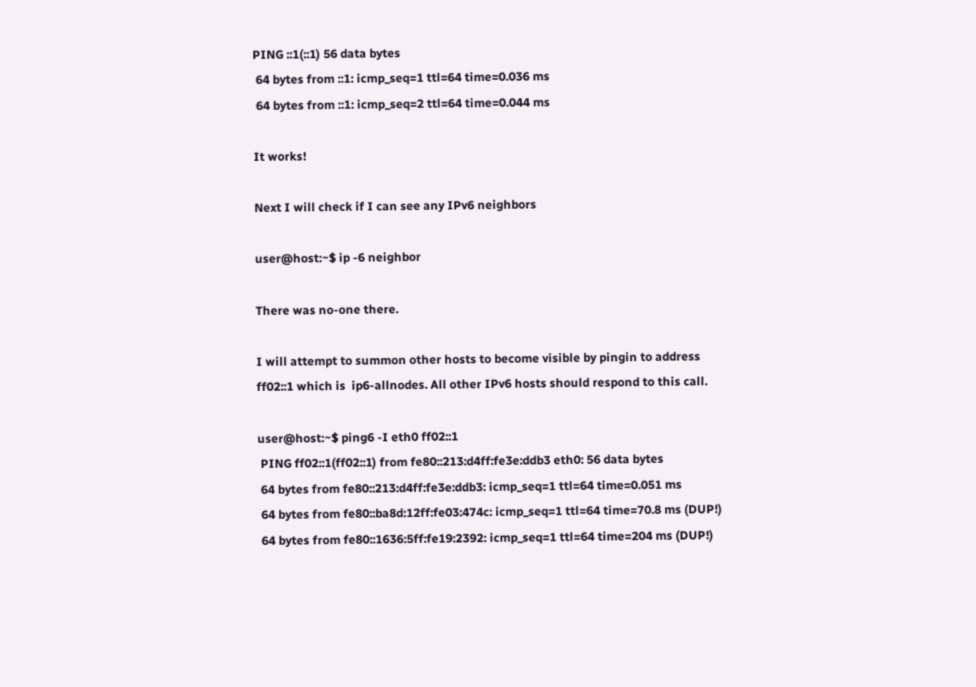PING ::1(::1) 56 data bytes
 64 bytes from ::1: icmp_seq=1 ttl=64 time=0.036 ms
 64 bytes from ::1: icmp_seq=2 ttl=64 time=0.044 ms

It works!

Next I will check if I can see any IPv6 neighbors

user@host:~$ ip -6 neighbor

There was no-one there.

I will attempt to summon other hosts to become visible by pingin to address ff02::1 which is  ip6-allnodes. All other IPv6 hosts should respond to this call.

user@host:~$ ping6 -I eth0 ff02::1
 PING ff02::1(ff02::1) from fe80::213:d4ff:fe3e:ddb3 eth0: 56 data bytes
 64 bytes from fe80::213:d4ff:fe3e:ddb3: icmp_seq=1 ttl=64 time=0.051 ms
 64 bytes from fe80::ba8d:12ff:fe03:474c: icmp_seq=1 ttl=64 time=70.8 ms (DUP!)
 64 bytes from fe80::1636:5ff:fe19:2392: icmp_seq=1 ttl=64 time=204 ms (DUP!)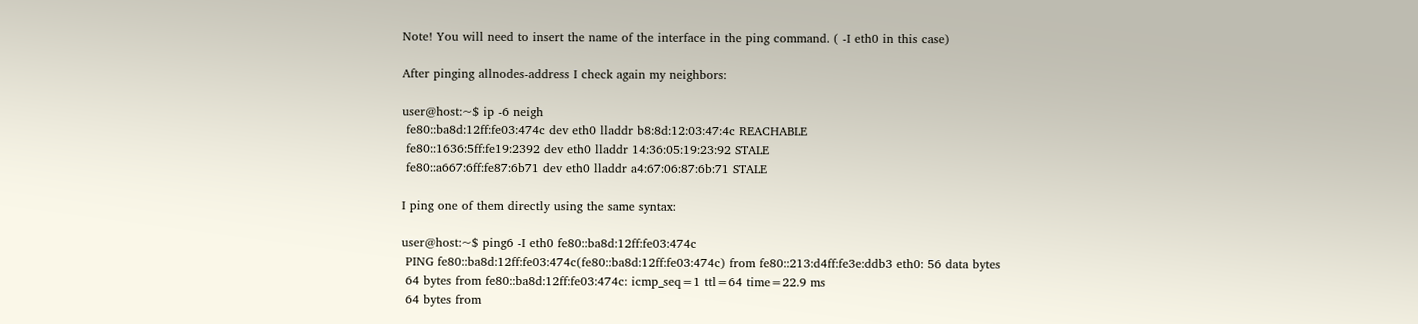Note! You will need to insert the name of the interface in the ping command. ( -I eth0 in this case)

After pinging allnodes-address I check again my neighbors:

user@host:~$ ip -6 neigh
 fe80::ba8d:12ff:fe03:474c dev eth0 lladdr b8:8d:12:03:47:4c REACHABLE
 fe80::1636:5ff:fe19:2392 dev eth0 lladdr 14:36:05:19:23:92 STALE
 fe80::a667:6ff:fe87:6b71 dev eth0 lladdr a4:67:06:87:6b:71 STALE

I ping one of them directly using the same syntax:

user@host:~$ ping6 -I eth0 fe80::ba8d:12ff:fe03:474c
 PING fe80::ba8d:12ff:fe03:474c(fe80::ba8d:12ff:fe03:474c) from fe80::213:d4ff:fe3e:ddb3 eth0: 56 data bytes
 64 bytes from fe80::ba8d:12ff:fe03:474c: icmp_seq=1 ttl=64 time=22.9 ms
 64 bytes from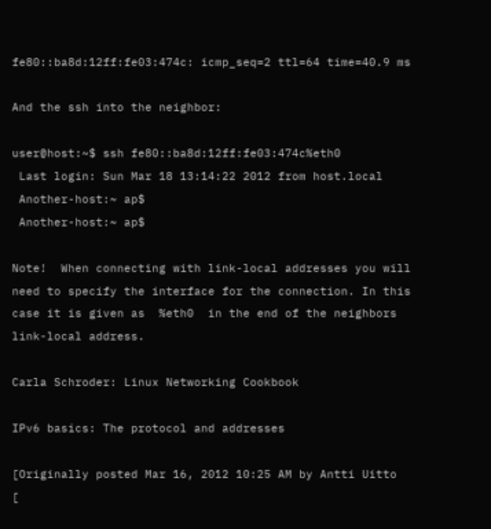fe80::ba8d:12ff:fe03:474c: icmp_seq=2 ttl=64 time=40.9 ms

And the ssh into the neighbor:

user@host:~$ ssh fe80::ba8d:12ff:fe03:474c%eth0
 Last login: Sun Mar 18 13:14:22 2012 from host.local
 Another-host:~ ap$
 Another-host:~ ap$

Note!  When connecting with link-local addresses you will need to specify the interface for the connection. In this case it is given as  %eth0  in the end of the neighbors link-local address.

Carla Schroder: Linux Networking Cookbook

IPv6 basics: The protocol and addresses

[Originally posted Mar 16, 2012 10:25 AM by Antti Uitto   [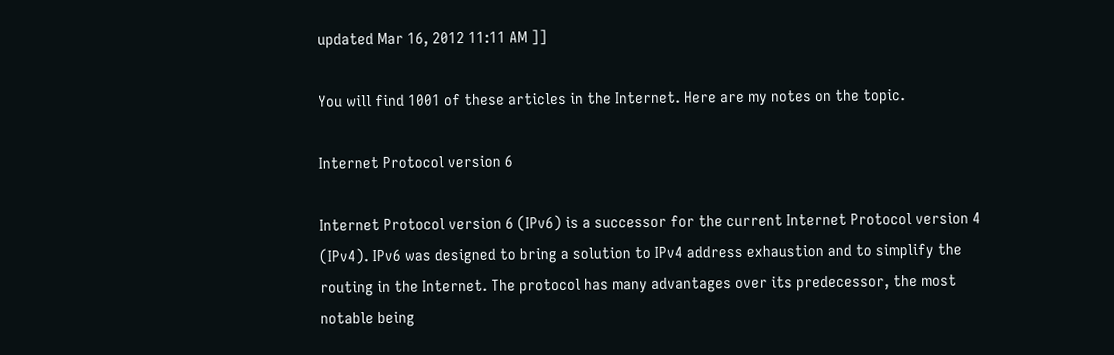updated Mar 16, 2012 11:11 AM ]]

You will find 1001 of these articles in the Internet. Here are my notes on the topic.

Internet Protocol version 6

Internet Protocol version 6 (IPv6) is a successor for the current Internet Protocol version 4 (IPv4). IPv6 was designed to bring a solution to IPv4 address exhaustion and to simplify the routing in the Internet. The protocol has many advantages over its predecessor, the most notable being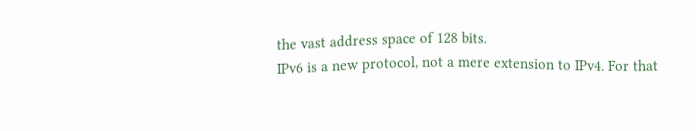the vast address space of 128 bits.
IPv6 is a new protocol, not a mere extension to IPv4. For that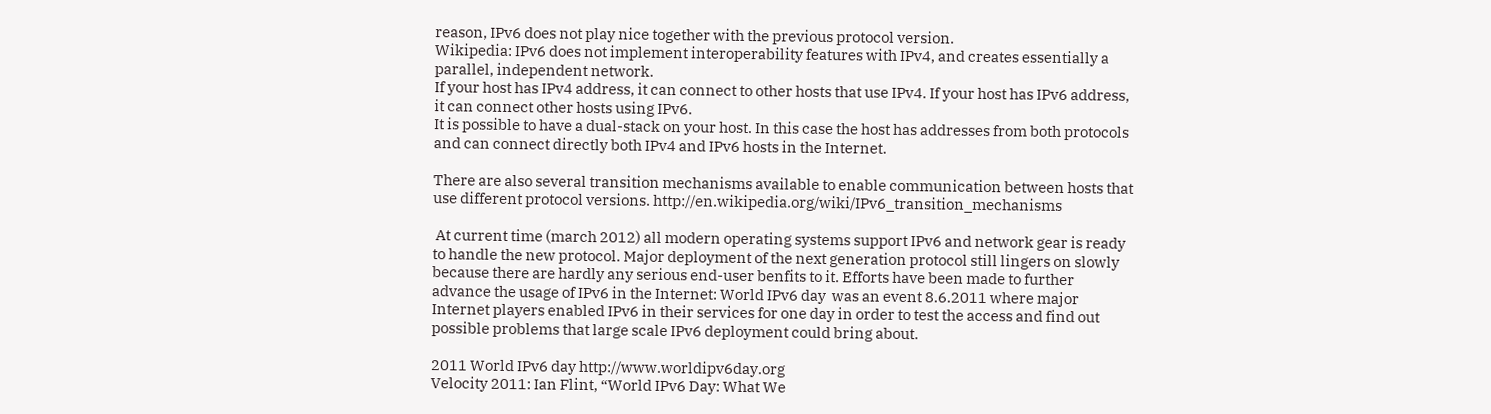reason, IPv6 does not play nice together with the previous protocol version.
Wikipedia: IPv6 does not implement interoperability features with IPv4, and creates essentially a parallel, independent network.
If your host has IPv4 address, it can connect to other hosts that use IPv4. If your host has IPv6 address, it can connect other hosts using IPv6.
It is possible to have a dual-stack on your host. In this case the host has addresses from both protocols and can connect directly both IPv4 and IPv6 hosts in the Internet.

There are also several transition mechanisms available to enable communication between hosts that use different protocol versions. http://en.wikipedia.org/wiki/IPv6_transition_mechanisms

 At current time (march 2012) all modern operating systems support IPv6 and network gear is ready to handle the new protocol. Major deployment of the next generation protocol still lingers on slowly because there are hardly any serious end-user benfits to it. Efforts have been made to further advance the usage of IPv6 in the Internet: World IPv6 day  was an event 8.6.2011 where major Internet players enabled IPv6 in their services for one day in order to test the access and find out possible problems that large scale IPv6 deployment could bring about.

2011 World IPv6 day http://www.worldipv6day.org
Velocity 2011: Ian Flint, “World IPv6 Day: What We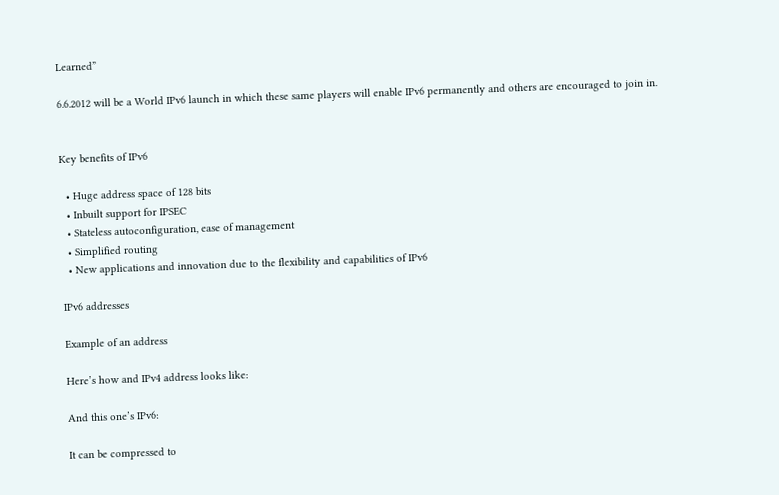Learned”

6.6.2012 will be a World IPv6 launch in which these same players will enable IPv6 permanently and others are encouraged to join in.


Key benefits of IPv6

  • Huge address space of 128 bits
  • Inbuilt support for IPSEC
  • Stateless autoconfiguration, ease of management
  • Simplified routing
  • New applications and innovation due to the flexibility and capabilities of IPv6

IPv6 addresses

Example of an address

Here’s how and IPv4 address looks like:

And this one’s IPv6:

It can be compressed to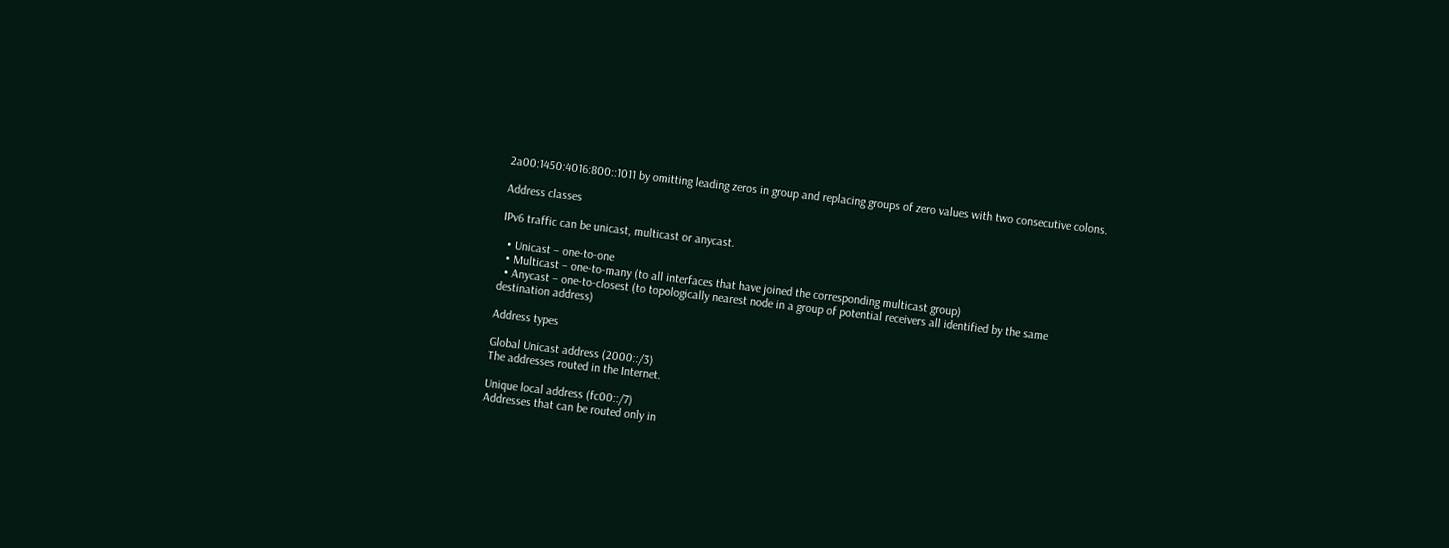2a00:1450:4016:800::1011 by omitting leading zeros in group and replacing groups of zero values with two consecutive colons.

Address classes

IPv6 traffic can be unicast, multicast or anycast.

  • Unicast – one-to-one
  • Multicast – one-to-many (to all interfaces that have joined the corresponding multicast group)
  • Anycast – one-to-closest (to topologically nearest node in a group of potential receivers all identified by the same destination address)

Address types

Global Unicast address (2000::/3)
The addresses routed in the Internet.

Unique local address (fc00::/7)
Addresses that can be routed only in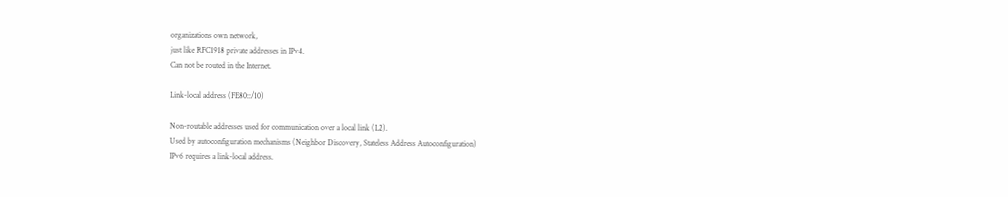organizations own network,
just like RFC1918 private addresses in IPv4.
Can not be routed in the Internet.

Link-local address (FE80::/10)

Non-routable addresses used for communication over a local link (L2).
Used by autoconfiguration mechanisms (Neighbor Discovery, Stateless Address Autoconfiguration)
IPv6 requires a link-local address.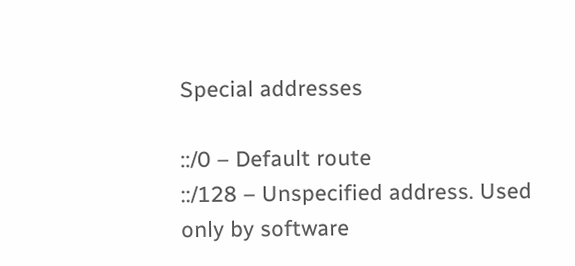Special addresses

::/0 – Default route
::/128 – Unspecified address. Used only by software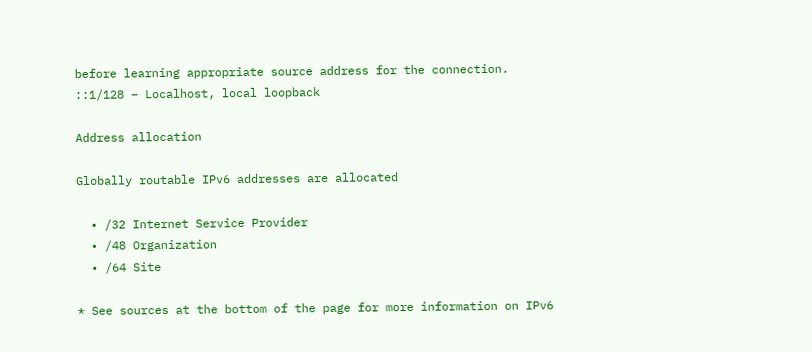before learning appropriate source address for the connection.
::1/128 – Localhost, local loopback

Address allocation

Globally routable IPv6 addresses are allocated

  • /32 Internet Service Provider
  • /48 Organization
  • /64 Site

* See sources at the bottom of the page for more information on IPv6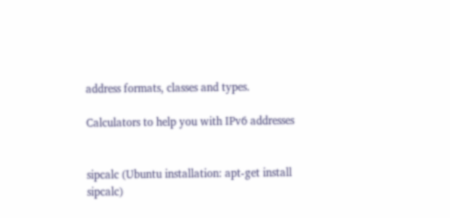address formats, classes and types.

Calculators to help you with IPv6 addresses


sipcalc (Ubuntu installation: apt-get install sipcalc)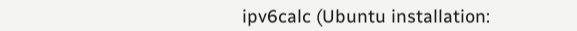ipv6calc (Ubuntu installation: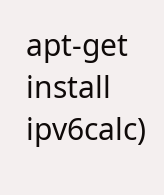apt-get install ipv6calc)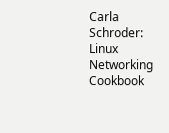Carla Schroder: Linux Networking Cookbook